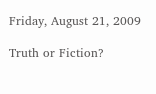Friday, August 21, 2009

Truth or Fiction?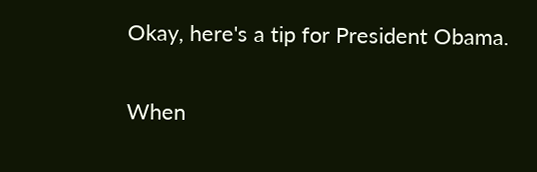Okay, here's a tip for President Obama.

When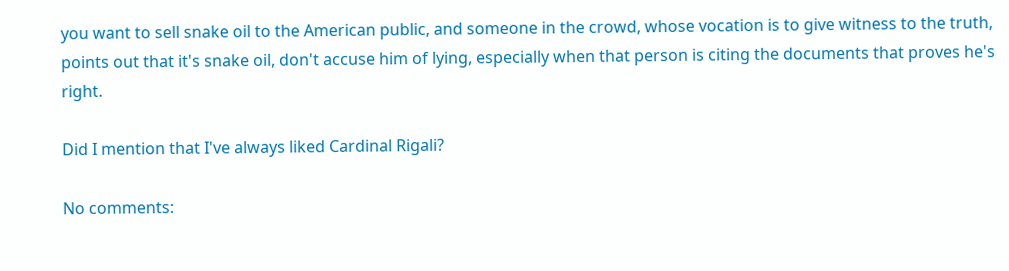you want to sell snake oil to the American public, and someone in the crowd, whose vocation is to give witness to the truth, points out that it's snake oil, don't accuse him of lying, especially when that person is citing the documents that proves he's right.

Did I mention that I've always liked Cardinal Rigali?

No comments: